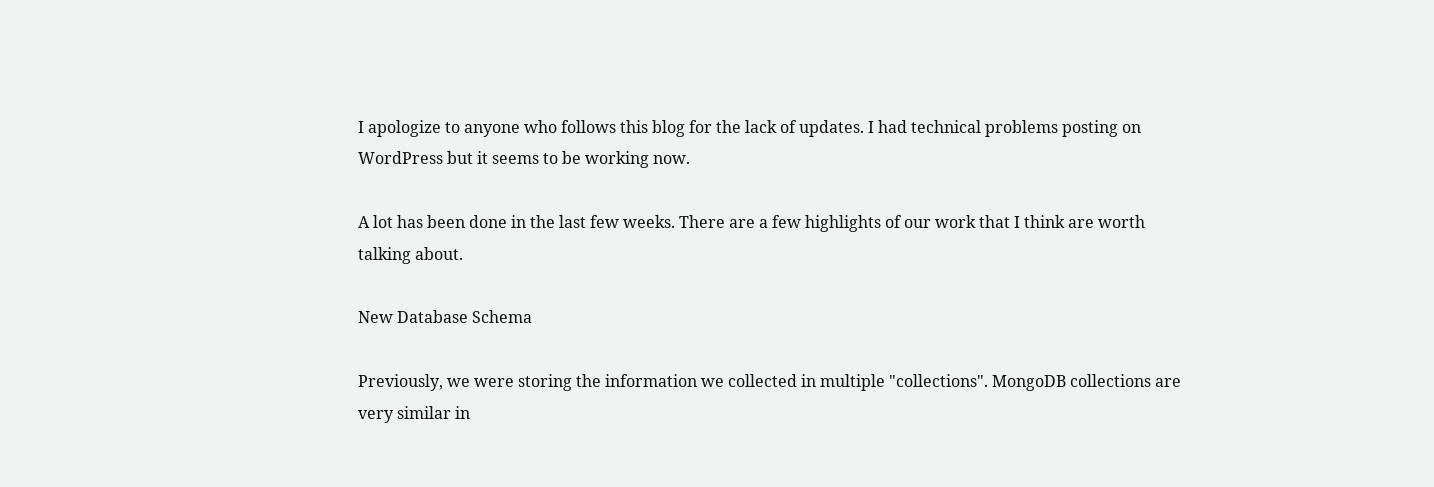I apologize to anyone who follows this blog for the lack of updates. I had technical problems posting on WordPress but it seems to be working now.

A lot has been done in the last few weeks. There are a few highlights of our work that I think are worth talking about.

New Database Schema

Previously, we were storing the information we collected in multiple "collections". MongoDB collections are very similar in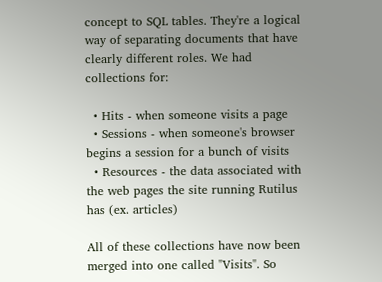concept to SQL tables. They're a logical way of separating documents that have clearly different roles. We had collections for:

  • Hits - when someone visits a page
  • Sessions - when someone's browser begins a session for a bunch of visits
  • Resources - the data associated with the web pages the site running Rutilus has (ex. articles)

All of these collections have now been merged into one called "Visits". So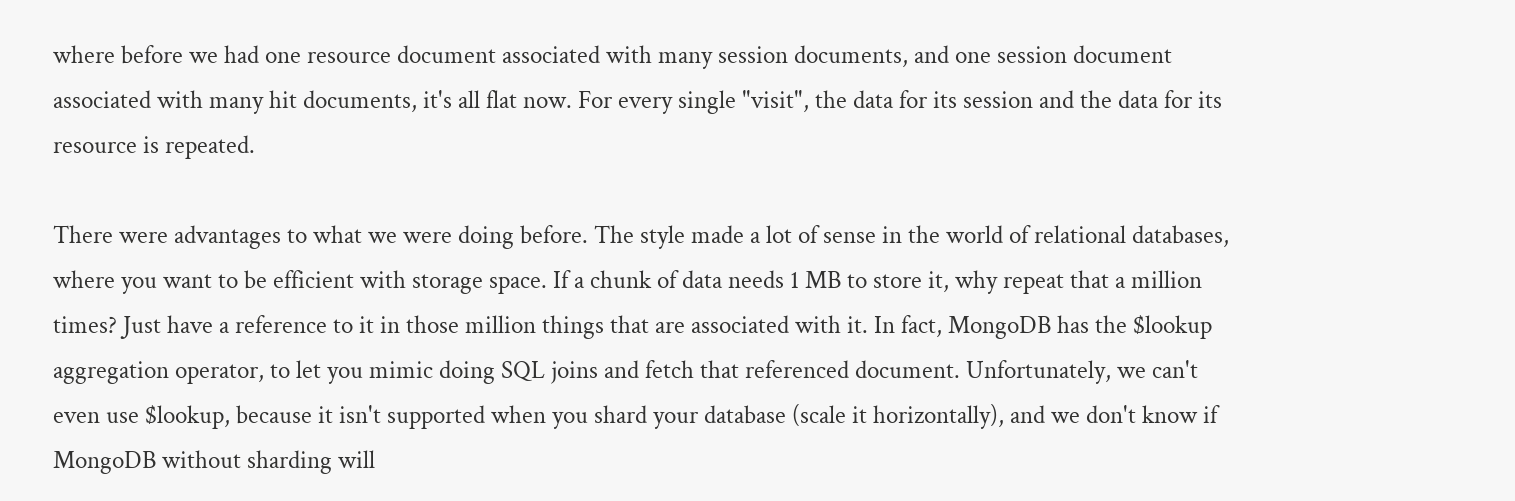where before we had one resource document associated with many session documents, and one session document associated with many hit documents, it's all flat now. For every single "visit", the data for its session and the data for its resource is repeated.

There were advantages to what we were doing before. The style made a lot of sense in the world of relational databases, where you want to be efficient with storage space. If a chunk of data needs 1 MB to store it, why repeat that a million times? Just have a reference to it in those million things that are associated with it. In fact, MongoDB has the $lookup aggregation operator, to let you mimic doing SQL joins and fetch that referenced document. Unfortunately, we can't even use $lookup, because it isn't supported when you shard your database (scale it horizontally), and we don't know if MongoDB without sharding will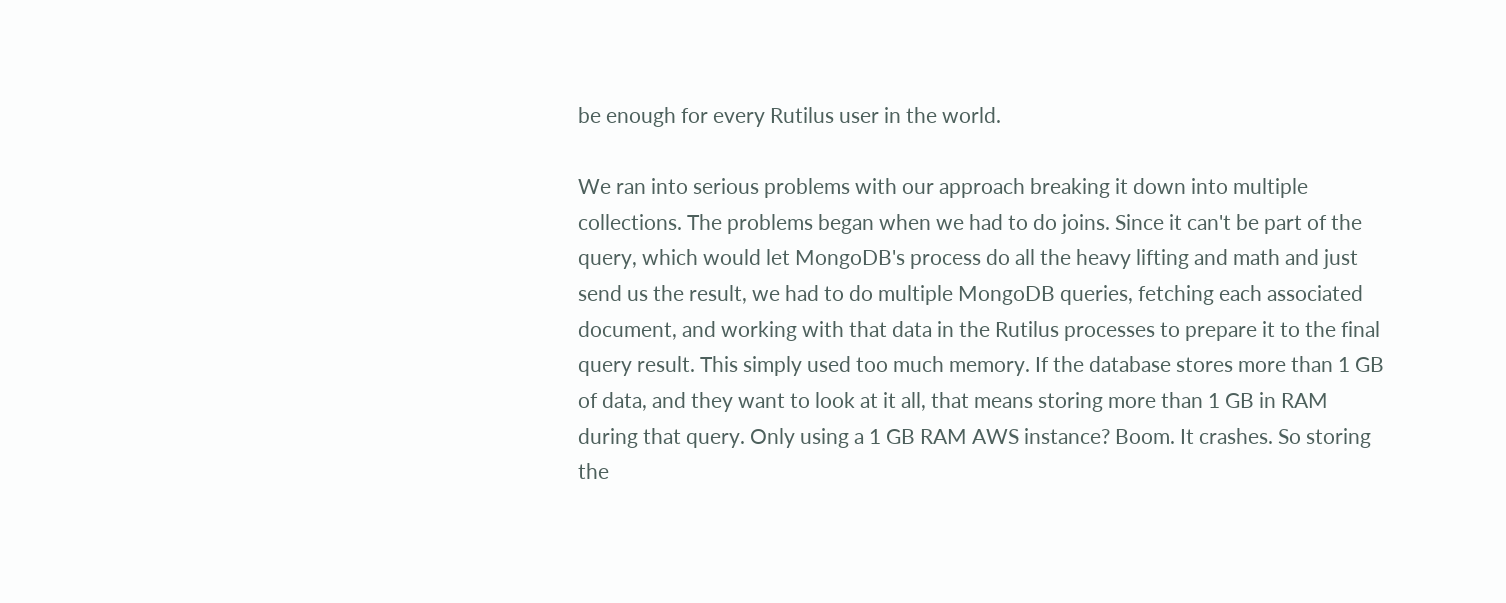be enough for every Rutilus user in the world.

We ran into serious problems with our approach breaking it down into multiple collections. The problems began when we had to do joins. Since it can't be part of the query, which would let MongoDB's process do all the heavy lifting and math and just send us the result, we had to do multiple MongoDB queries, fetching each associated document, and working with that data in the Rutilus processes to prepare it to the final query result. This simply used too much memory. If the database stores more than 1 GB of data, and they want to look at it all, that means storing more than 1 GB in RAM during that query. Only using a 1 GB RAM AWS instance? Boom. It crashes. So storing the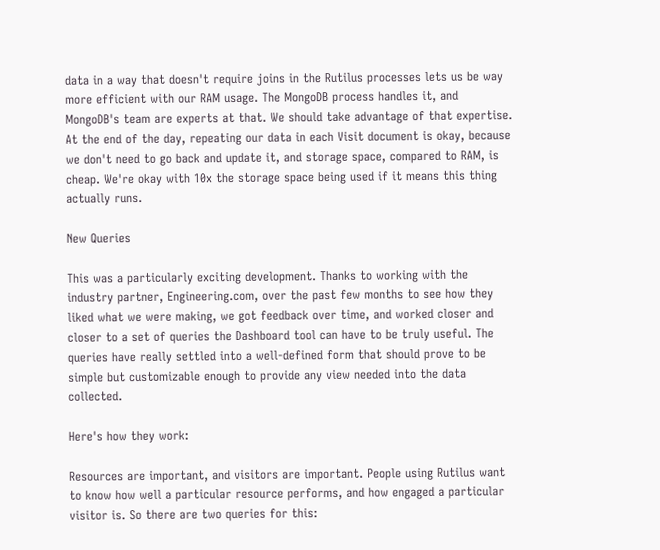data in a way that doesn't require joins in the Rutilus processes lets us be way more efficient with our RAM usage. The MongoDB process handles it, and MongoDB's team are experts at that. We should take advantage of that expertise. At the end of the day, repeating our data in each Visit document is okay, because we don't need to go back and update it, and storage space, compared to RAM, is cheap. We're okay with 10x the storage space being used if it means this thing actually runs.

New Queries

This was a particularly exciting development. Thanks to working with the industry partner, Engineering.com, over the past few months to see how they liked what we were making, we got feedback over time, and worked closer and closer to a set of queries the Dashboard tool can have to be truly useful. The queries have really settled into a well-defined form that should prove to be simple but customizable enough to provide any view needed into the data collected.

Here's how they work:

Resources are important, and visitors are important. People using Rutilus want to know how well a particular resource performs, and how engaged a particular visitor is. So there are two queries for this: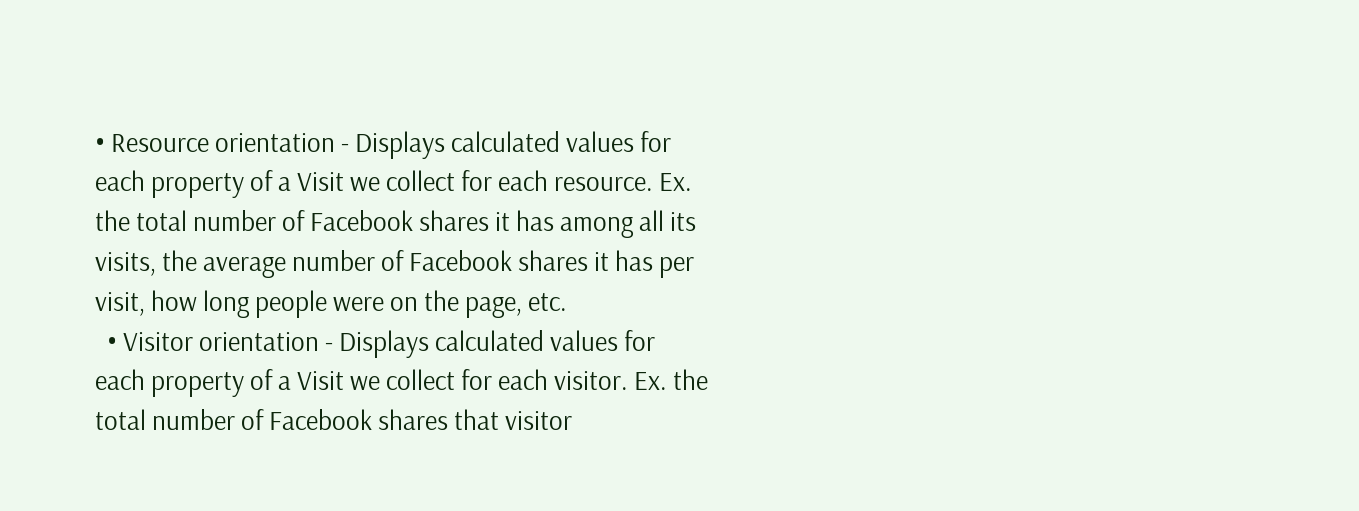• Resource orientation - Displays calculated values for each property of a Visit we collect for each resource. Ex. the total number of Facebook shares it has among all its visits, the average number of Facebook shares it has per visit, how long people were on the page, etc.
  • Visitor orientation - Displays calculated values for each property of a Visit we collect for each visitor. Ex. the total number of Facebook shares that visitor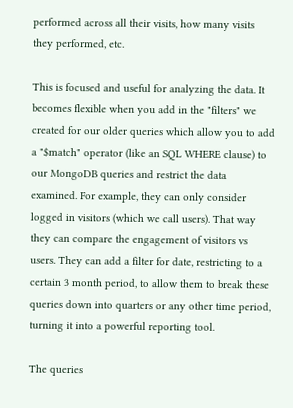performed across all their visits, how many visits they performed, etc.

This is focused and useful for analyzing the data. It becomes flexible when you add in the "filters" we created for our older queries which allow you to add a "$match" operator (like an SQL WHERE clause) to our MongoDB queries and restrict the data examined. For example, they can only consider logged in visitors (which we call users). That way they can compare the engagement of visitors vs users. They can add a filter for date, restricting to a certain 3 month period, to allow them to break these queries down into quarters or any other time period, turning it into a powerful reporting tool.

The queries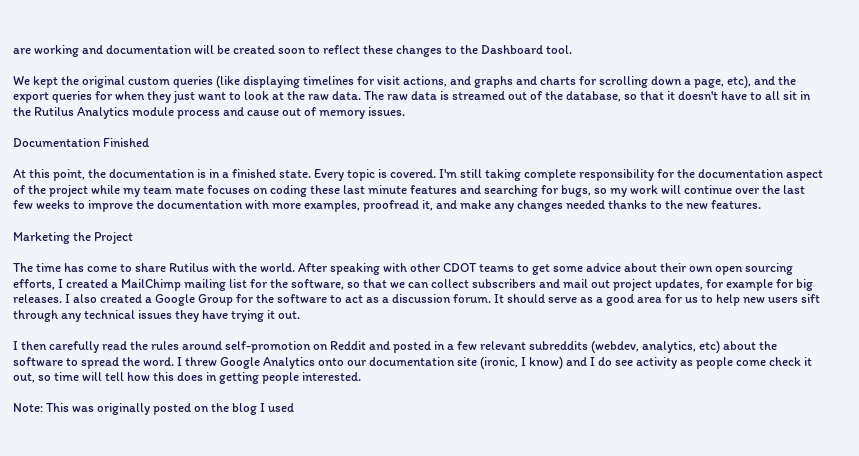are working and documentation will be created soon to reflect these changes to the Dashboard tool.

We kept the original custom queries (like displaying timelines for visit actions, and graphs and charts for scrolling down a page, etc), and the export queries for when they just want to look at the raw data. The raw data is streamed out of the database, so that it doesn't have to all sit in the Rutilus Analytics module process and cause out of memory issues.

Documentation Finished

At this point, the documentation is in a finished state. Every topic is covered. I'm still taking complete responsibility for the documentation aspect of the project while my team mate focuses on coding these last minute features and searching for bugs, so my work will continue over the last few weeks to improve the documentation with more examples, proofread it, and make any changes needed thanks to the new features.

Marketing the Project

The time has come to share Rutilus with the world. After speaking with other CDOT teams to get some advice about their own open sourcing efforts, I created a MailChimp mailing list for the software, so that we can collect subscribers and mail out project updates, for example for big releases. I also created a Google Group for the software to act as a discussion forum. It should serve as a good area for us to help new users sift through any technical issues they have trying it out.

I then carefully read the rules around self-promotion on Reddit and posted in a few relevant subreddits (webdev, analytics, etc) about the software to spread the word. I threw Google Analytics onto our documentation site (ironic, I know) and I do see activity as people come check it out, so time will tell how this does in getting people interested.

Note: This was originally posted on the blog I used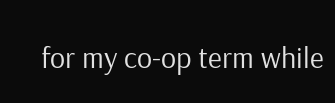for my co-op term while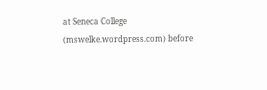at Seneca College (mswelke.wordpress.com) before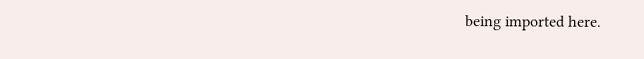being imported here.